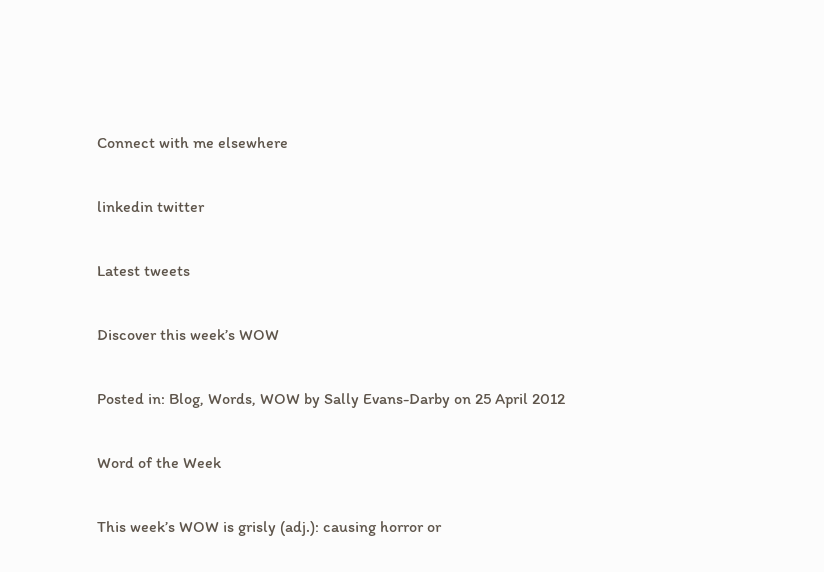Connect with me elsewhere

linkedin twitter

Latest tweets

Discover this week’s WOW

Posted in: Blog, Words, WOW by Sally Evans-Darby on 25 April 2012

Word of the Week

This week’s WOW is grisly (adj.): causing horror or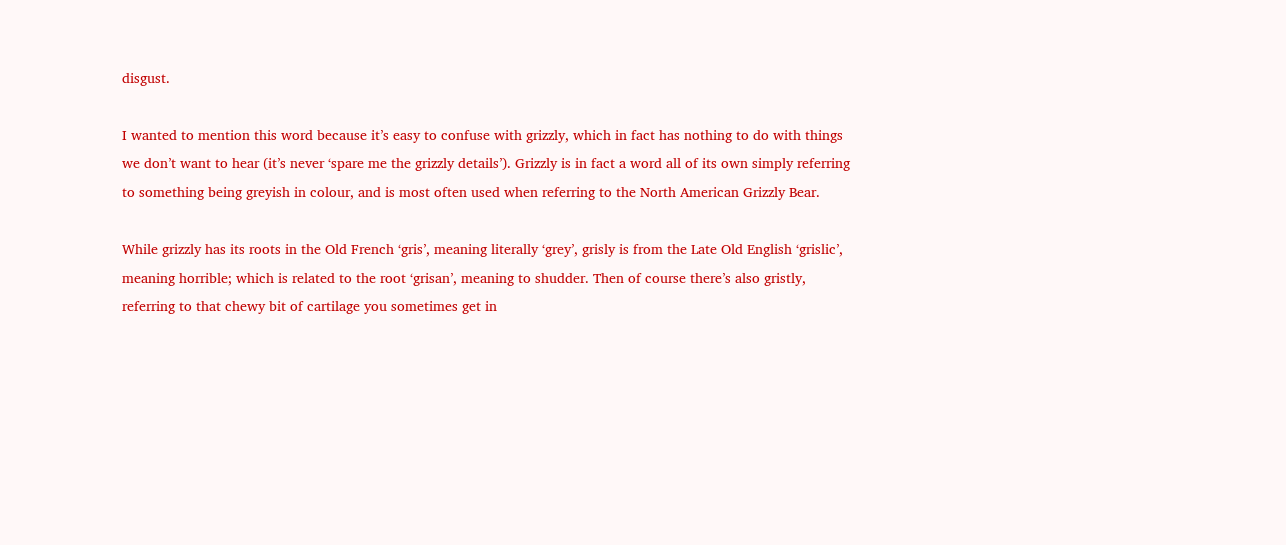disgust.

I wanted to mention this word because it’s easy to confuse with grizzly, which in fact has nothing to do with things we don’t want to hear (it’s never ‘spare me the grizzly details’). Grizzly is in fact a word all of its own simply referring to something being greyish in colour, and is most often used when referring to the North American Grizzly Bear.

While grizzly has its roots in the Old French ‘gris’, meaning literally ‘grey’, grisly is from the Late Old English ‘grislic’, meaning horrible; which is related to the root ‘grisan’, meaning to shudder. Then of course there’s also gristly, referring to that chewy bit of cartilage you sometimes get in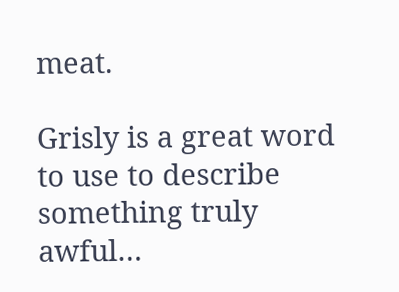meat.

Grisly is a great word to use to describe something truly awful…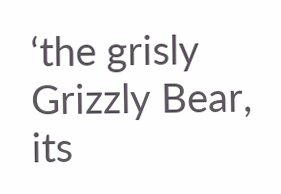‘the grisly Grizzly Bear, its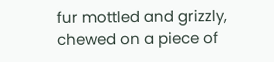fur mottled and grizzly, chewed on a piece of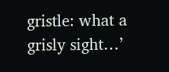gristle: what a grisly sight…’